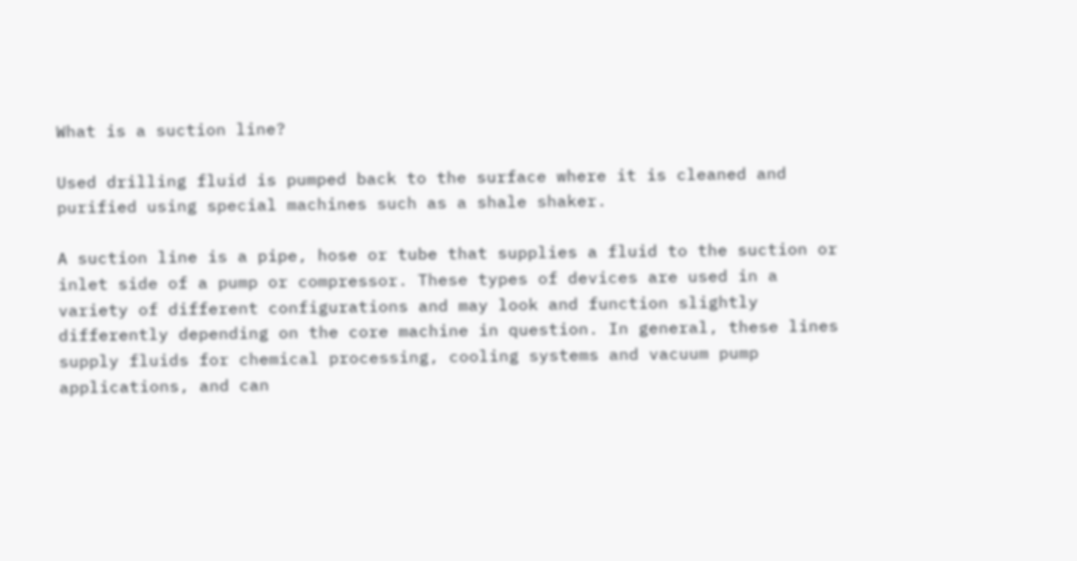What is a suction line?

Used drilling fluid is pumped back to the surface where it is cleaned and purified using special machines such as a shale shaker.

A suction line is a pipe, hose or tube that supplies a fluid to the suction or inlet side of a pump or compressor. These types of devices are used in a variety of different configurations and may look and function slightly differently depending on the core machine in question. In general, these lines supply fluids for chemical processing, cooling systems and vacuum pump applications, and can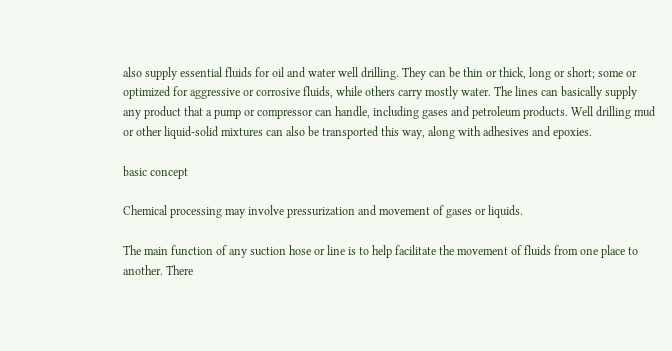also supply essential fluids for oil and water well drilling. They can be thin or thick, long or short; some or optimized for aggressive or corrosive fluids, while others carry mostly water. The lines can basically supply any product that a pump or compressor can handle, including gases and petroleum products. Well drilling mud or other liquid-solid mixtures can also be transported this way, along with adhesives and epoxies.

basic concept

Chemical processing may involve pressurization and movement of gases or liquids.

The main function of any suction hose or line is to help facilitate the movement of fluids from one place to another. There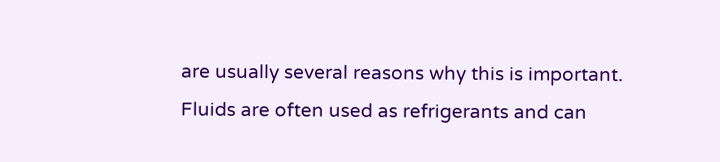are usually several reasons why this is important. Fluids are often used as refrigerants and can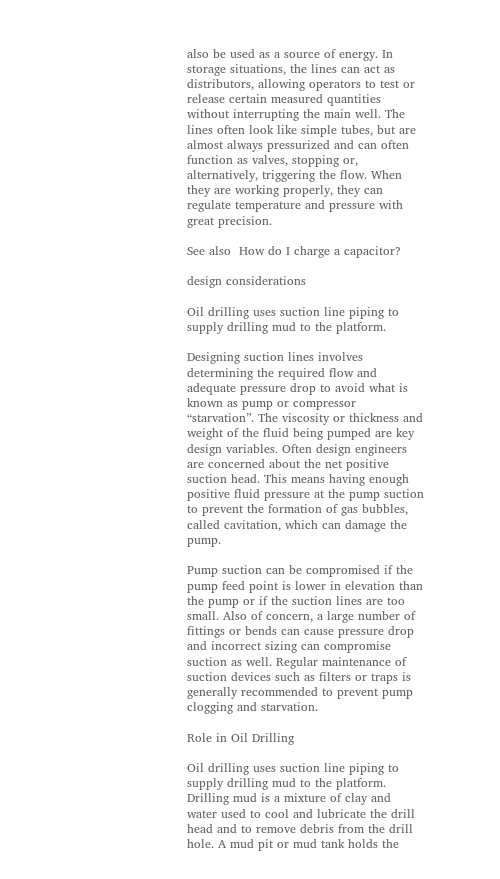also be used as a source of energy. In storage situations, the lines can act as distributors, allowing operators to test or release certain measured quantities without interrupting the main well. The lines often look like simple tubes, but are almost always pressurized and can often function as valves, stopping or, alternatively, triggering the flow. When they are working properly, they can regulate temperature and pressure with great precision.

See also  How do I charge a capacitor?

design considerations

Oil drilling uses suction line piping to supply drilling mud to the platform.

Designing suction lines involves determining the required flow and adequate pressure drop to avoid what is known as pump or compressor “starvation”. The viscosity or thickness and weight of the fluid being pumped are key design variables. Often design engineers are concerned about the net positive suction head. This means having enough positive fluid pressure at the pump suction to prevent the formation of gas bubbles, called cavitation, which can damage the pump.

Pump suction can be compromised if the pump feed point is lower in elevation than the pump or if the suction lines are too small. Also of concern, a large number of fittings or bends can cause pressure drop and incorrect sizing can compromise suction as well. Regular maintenance of suction devices such as filters or traps is generally recommended to prevent pump clogging and starvation.

Role in Oil Drilling

Oil drilling uses suction line piping to supply drilling mud to the platform. Drilling mud is a mixture of clay and water used to cool and lubricate the drill head and to remove debris from the drill hole. A mud pit or mud tank holds the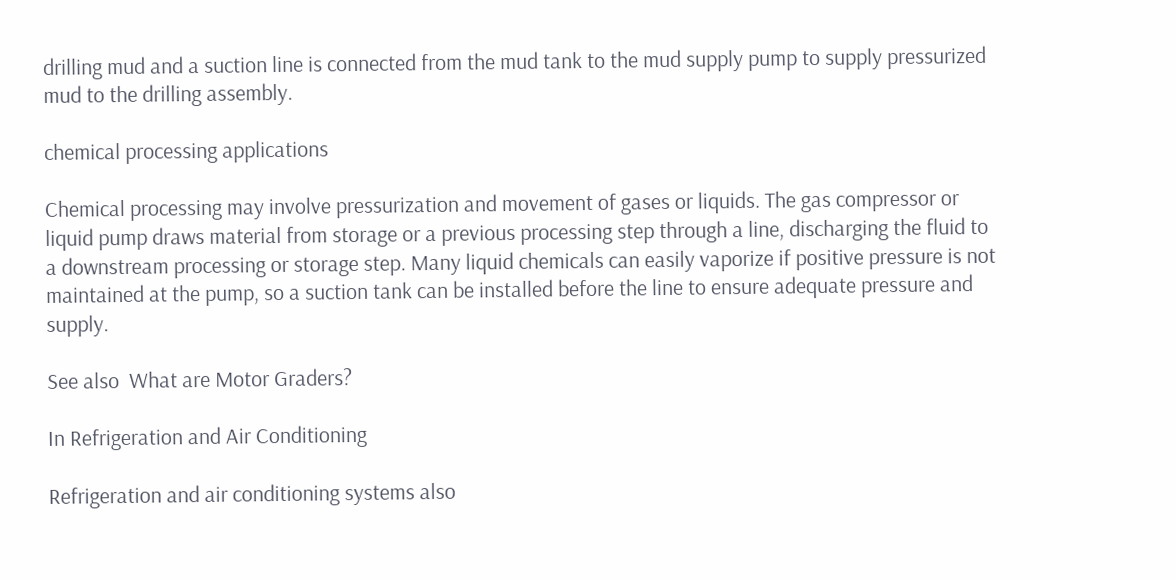drilling mud and a suction line is connected from the mud tank to the mud supply pump to supply pressurized mud to the drilling assembly.

chemical processing applications

Chemical processing may involve pressurization and movement of gases or liquids. The gas compressor or liquid pump draws material from storage or a previous processing step through a line, discharging the fluid to a downstream processing or storage step. Many liquid chemicals can easily vaporize if positive pressure is not maintained at the pump, so a suction tank can be installed before the line to ensure adequate pressure and supply.

See also  What are Motor Graders?

In Refrigeration and Air Conditioning

Refrigeration and air conditioning systems also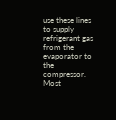use these lines to supply refrigerant gas from the evaporator to the compressor. Most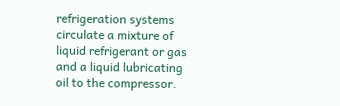refrigeration systems circulate a mixture of liquid refrigerant or gas and a liquid lubricating oil to the compressor.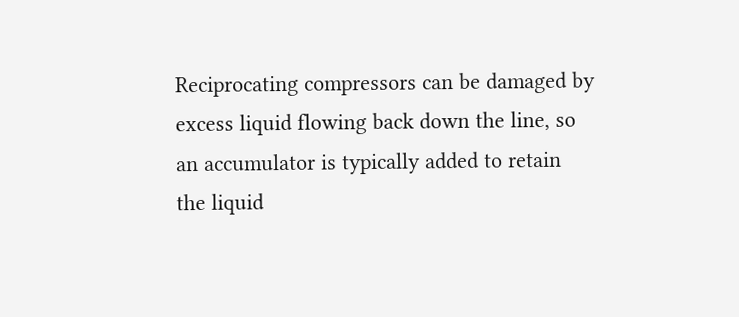Reciprocating compressors can be damaged by excess liquid flowing back down the line, so an accumulator is typically added to retain the liquid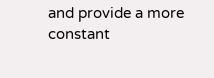and provide a more constant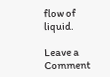flow of liquid.

Leave a Comment